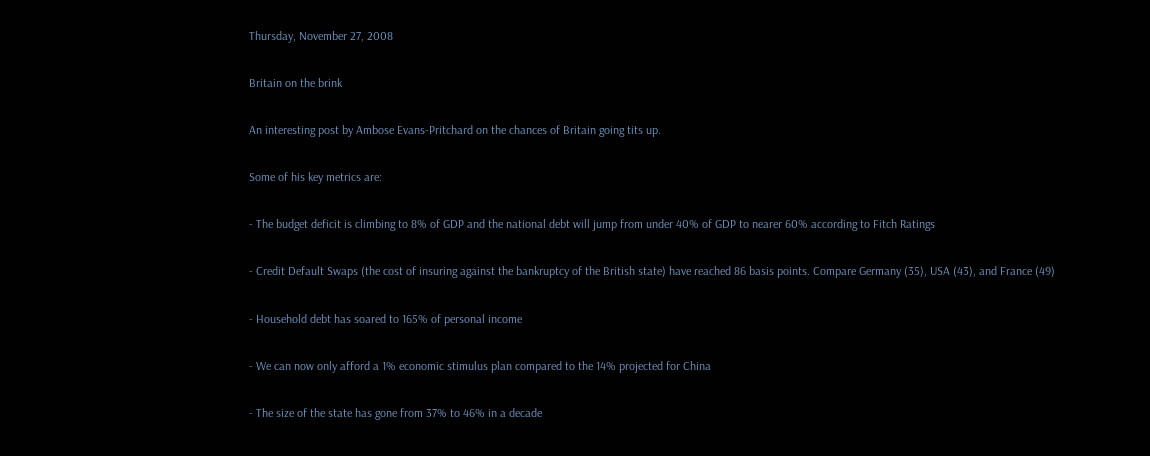Thursday, November 27, 2008

Britain on the brink

An interesting post by Ambose Evans-Pritchard on the chances of Britain going tits up.

Some of his key metrics are:

- The budget deficit is climbing to 8% of GDP and the national debt will jump from under 40% of GDP to nearer 60% according to Fitch Ratings

- Credit Default Swaps (the cost of insuring against the bankruptcy of the British state) have reached 86 basis points. Compare Germany (35), USA (43), and France (49)

- Household debt has soared to 165% of personal income

- We can now only afford a 1% economic stimulus plan compared to the 14% projected for China

- The size of the state has gone from 37% to 46% in a decade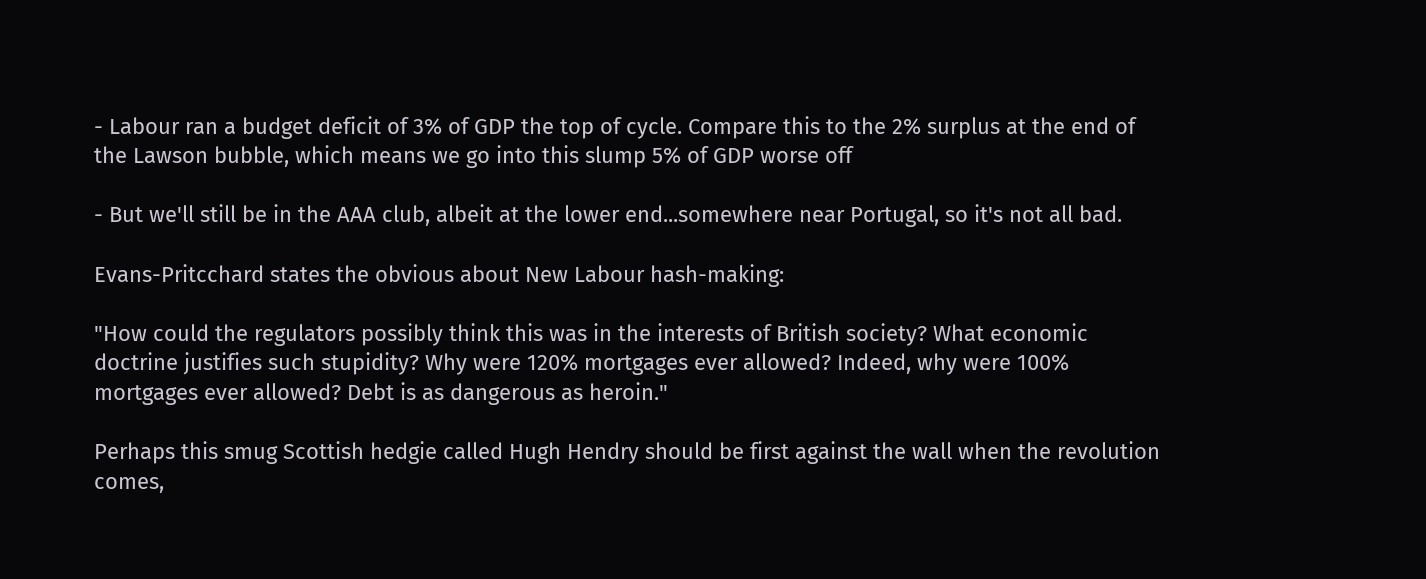- Labour ran a budget deficit of 3% of GDP the top of cycle. Compare this to the 2% surplus at the end of the Lawson bubble, which means we go into this slump 5% of GDP worse off

- But we'll still be in the AAA club, albeit at the lower end...somewhere near Portugal, so it's not all bad.

Evans-Pritcchard states the obvious about New Labour hash-making:

"How could the regulators possibly think this was in the interests of British society? What economic doctrine justifies such stupidity? Why were 120% mortgages ever allowed? Indeed, why were 100% mortgages ever allowed? Debt is as dangerous as heroin."

Perhaps this smug Scottish hedgie called Hugh Hendry should be first against the wall when the revolution comes,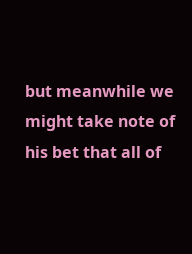but meanwhile we might take note of his bet that all of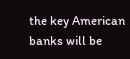the key American banks will be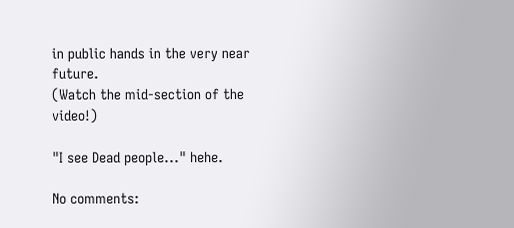in public hands in the very near future.
(Watch the mid-section of the video!)

"I see Dead people..." hehe.

No comments: